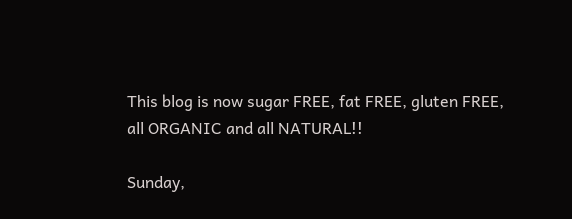This blog is now sugar FREE, fat FREE, gluten FREE, all ORGANIC and all NATURAL!!

Sunday,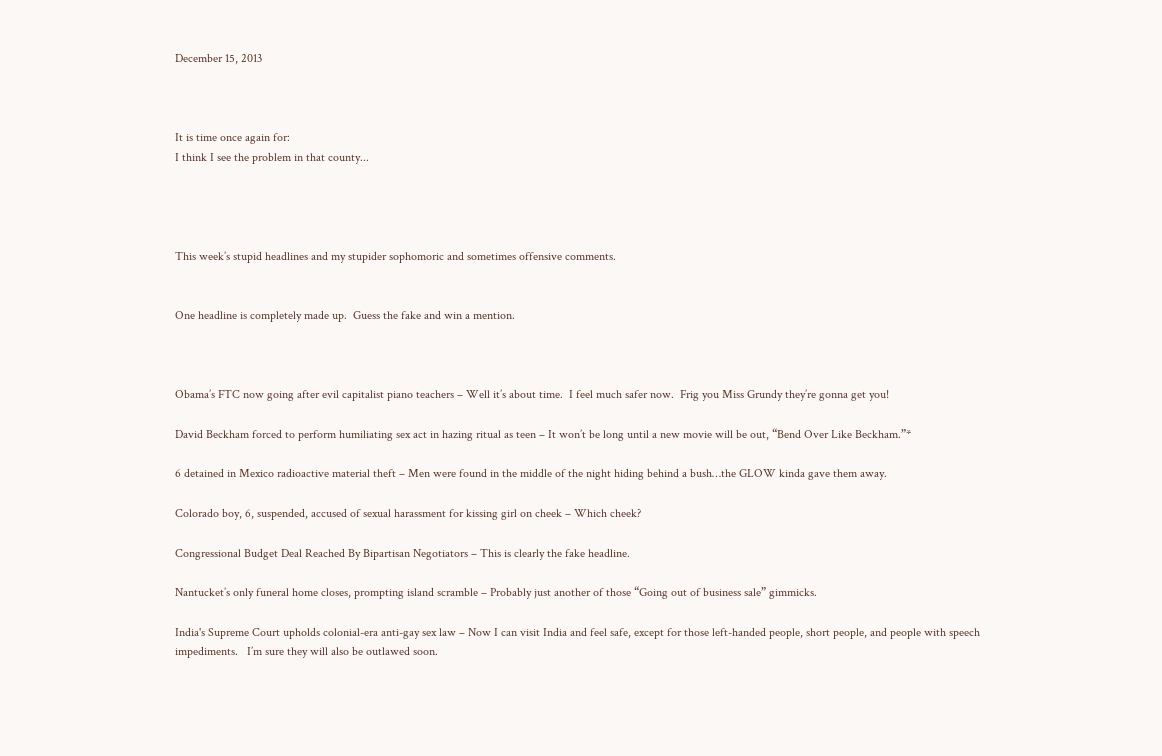December 15, 2013



It is time once again for:
I think I see the problem in that county...




This week’s stupid headlines and my stupider sophomoric and sometimes offensive comments.


One headline is completely made up.  Guess the fake and win a mention.



Obama’s FTC now going after evil capitalist piano teachers – Well it’s about time.  I feel much safer now.  Frig you Miss Grundy they’re gonna get you!

David Beckham forced to perform humiliating sex act in hazing ritual as teen – It won’t be long until a new movie will be out, “Bend Over Like Beckham.”*

6 detained in Mexico radioactive material theft – Men were found in the middle of the night hiding behind a bush…the GLOW kinda gave them away.

Colorado boy, 6, suspended, accused of sexual harassment for kissing girl on cheek – Which cheek?

Congressional Budget Deal Reached By Bipartisan Negotiators – This is clearly the fake headline.

Nantucket’s only funeral home closes, prompting island scramble – Probably just another of those “Going out of business sale” gimmicks.

India's Supreme Court upholds colonial-era anti-gay sex law – Now I can visit India and feel safe, except for those left-handed people, short people, and people with speech impediments.   I’m sure they will also be outlawed soon.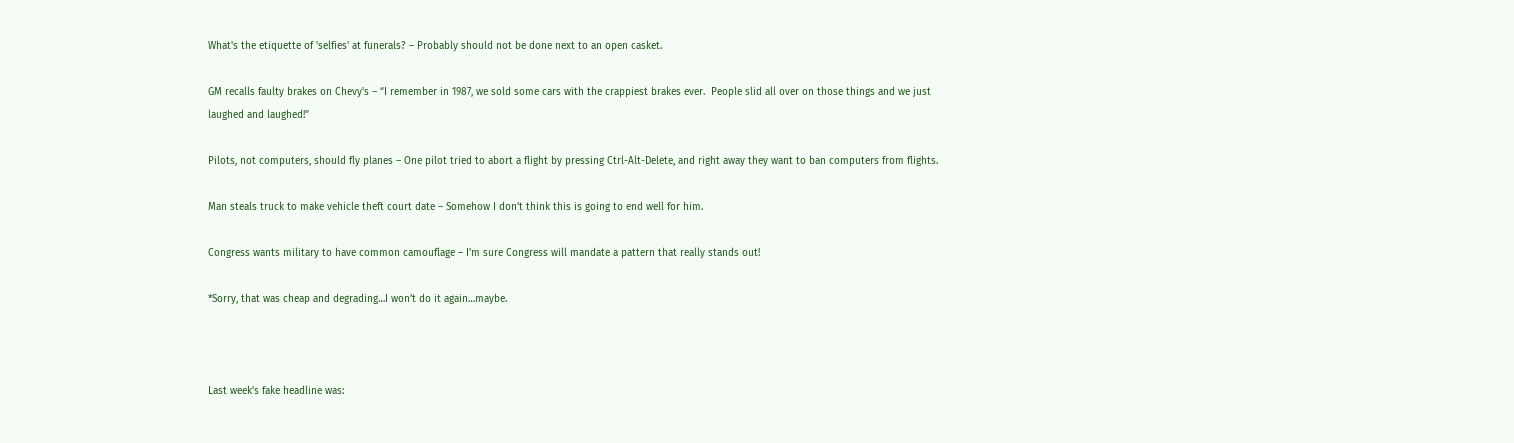What's the etiquette of 'selfies' at funerals? – Probably should not be done next to an open casket.

GM recalls faulty brakes on Chevy's – “I remember in 1987, we sold some cars with the crappiest brakes ever.  People slid all over on those things and we just laughed and laughed!”

Pilots, not computers, should fly planes – One pilot tried to abort a flight by pressing Ctrl-Alt-Delete, and right away they want to ban computers from flights.

Man steals truck to make vehicle theft court date – Somehow I don’t think this is going to end well for him.

Congress wants military to have common camouflage – I’m sure Congress will mandate a pattern that really stands out!

*Sorry, that was cheap and degrading…I won’t do it again…maybe.



Last week’s fake headline was: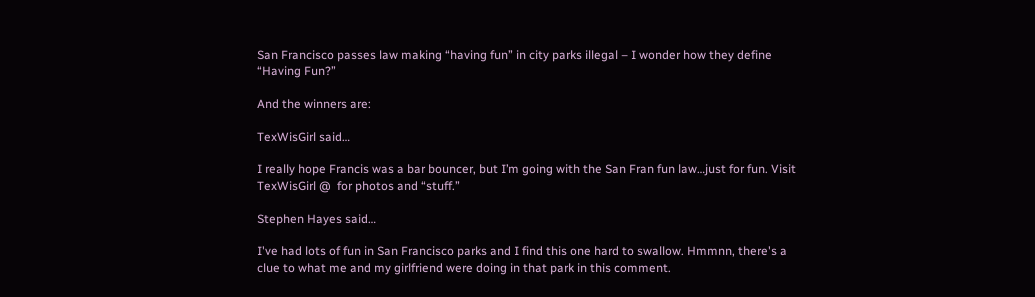San Francisco passes law making “having fun” in city parks illegal – I wonder how they define “Having Fun?”

And the winners are:

TexWisGirl said…

I really hope Francis was a bar bouncer, but I’m going with the San Fran fun law…just for fun. Visit TexWisGirl @  for photos and “stuff.”

Stephen Hayes said…

I've had lots of fun in San Francisco parks and I find this one hard to swallow. Hmmnn, there's a clue to what me and my girlfriend were doing in that park in this comment.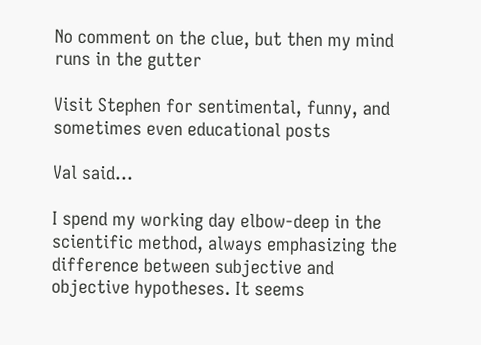No comment on the clue, but then my mind runs in the gutter

Visit Stephen for sentimental, funny, and sometimes even educational posts

Val said…

I spend my working day elbow-deep in the scientific method, always emphasizing the difference between subjective and objective hypotheses. It seems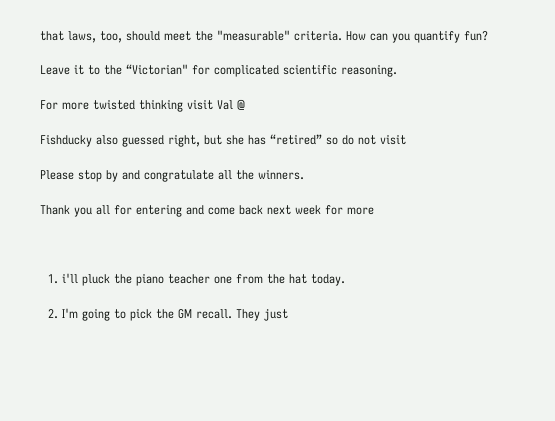that laws, too, should meet the "measurable" criteria. How can you quantify fun?

Leave it to the “Victorian" for complicated scientific reasoning.

For more twisted thinking visit Val @

Fishducky also guessed right, but she has “retired” so do not visit

Please stop by and congratulate all the winners.

Thank you all for entering and come back next week for more



  1. i'll pluck the piano teacher one from the hat today.

  2. I'm going to pick the GM recall. They just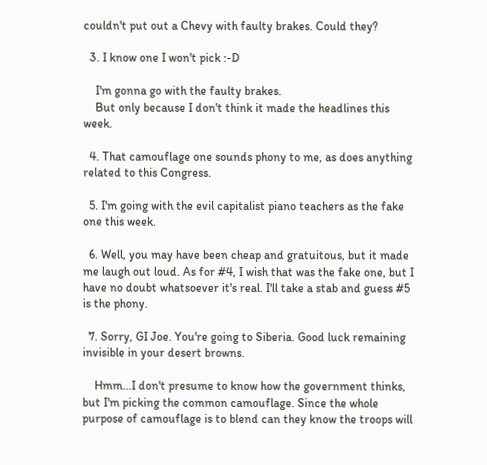couldn't put out a Chevy with faulty brakes. Could they?

  3. I know one I won't pick :-D

    I'm gonna go with the faulty brakes.
    But only because I don't think it made the headlines this week.

  4. That camouflage one sounds phony to me, as does anything related to this Congress.

  5. I'm going with the evil capitalist piano teachers as the fake one this week.

  6. Well, you may have been cheap and gratuitous, but it made me laugh out loud. As for #4, I wish that was the fake one, but I have no doubt whatsoever it's real. I'll take a stab and guess #5 is the phony.

  7. Sorry, GI Joe. You're going to Siberia. Good luck remaining invisible in your desert browns.

    Hmm...I don't presume to know how the government thinks, but I'm picking the common camouflage. Since the whole purpose of camouflage is to blend can they know the troops will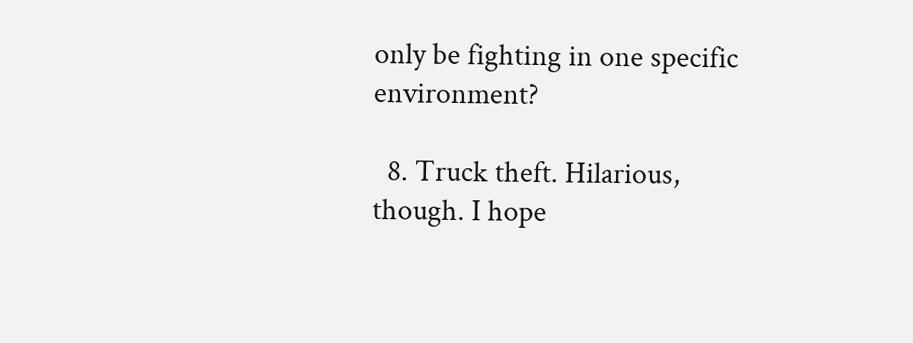only be fighting in one specific environment?

  8. Truck theft. Hilarious, though. I hope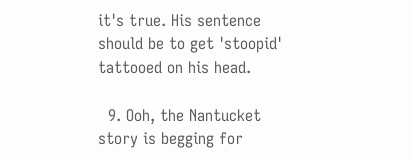it's true. His sentence should be to get 'stoopid' tattooed on his head.

  9. Ooh, the Nantucket story is begging for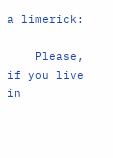a limerick:

    Please, if you live in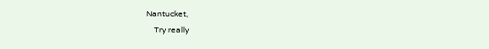Nantucket,
    Try really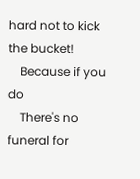hard not to kick the bucket!
    Because if you do
    There's no funeral for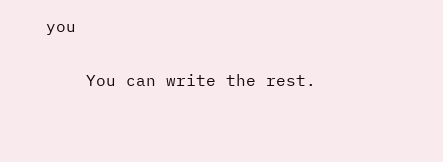you

    You can write the rest.